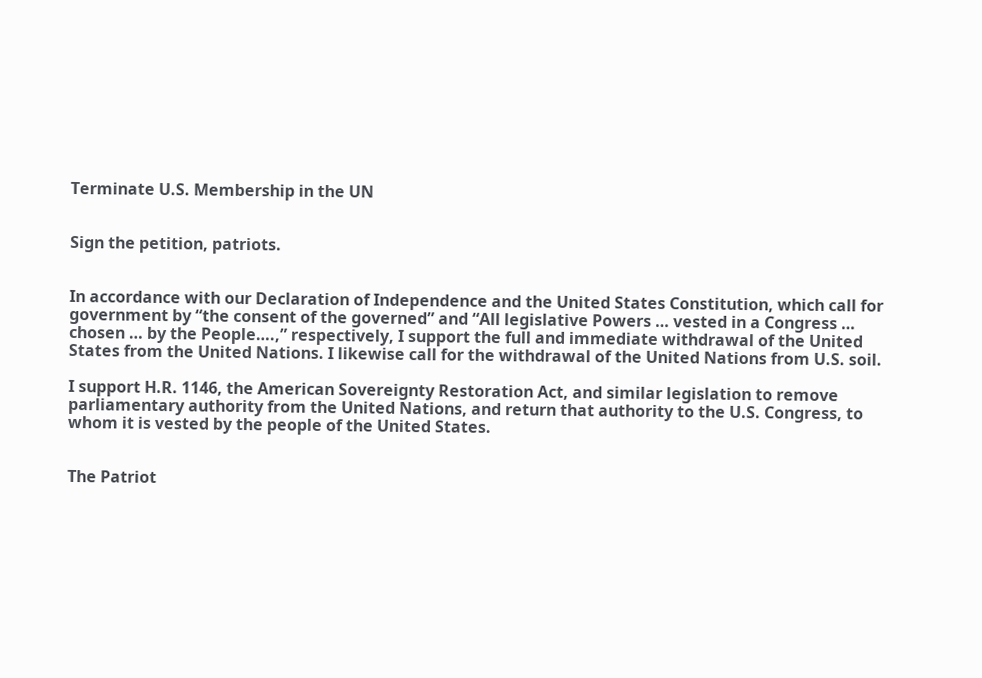Terminate U.S. Membership in the UN


Sign the petition, patriots.


In accordance with our Declaration of Independence and the United States Constitution, which call for government by “the consent of the governed” and “All legislative Powers … vested in a Congress … chosen … by the People….,” respectively, I support the full and immediate withdrawal of the United States from the United Nations. I likewise call for the withdrawal of the United Nations from U.S. soil.

I support H.R. 1146, the American Sovereignty Restoration Act, and similar legislation to remove parliamentary authority from the United Nations, and return that authority to the U.S. Congress, to whom it is vested by the people of the United States.


The Patriot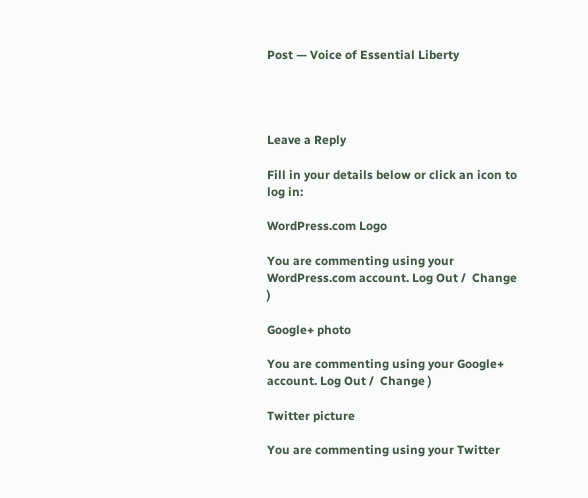Post — Voice of Essential Liberty




Leave a Reply

Fill in your details below or click an icon to log in:

WordPress.com Logo

You are commenting using your WordPress.com account. Log Out /  Change )

Google+ photo

You are commenting using your Google+ account. Log Out /  Change )

Twitter picture

You are commenting using your Twitter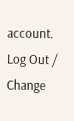account. Log Out /  Change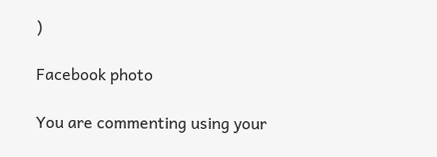)

Facebook photo

You are commenting using your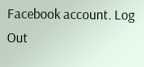Facebook account. Log Out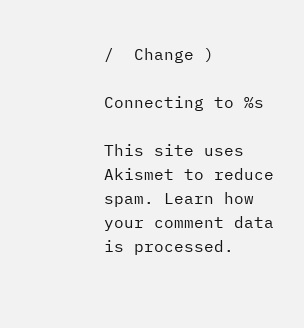/  Change )

Connecting to %s

This site uses Akismet to reduce spam. Learn how your comment data is processed.